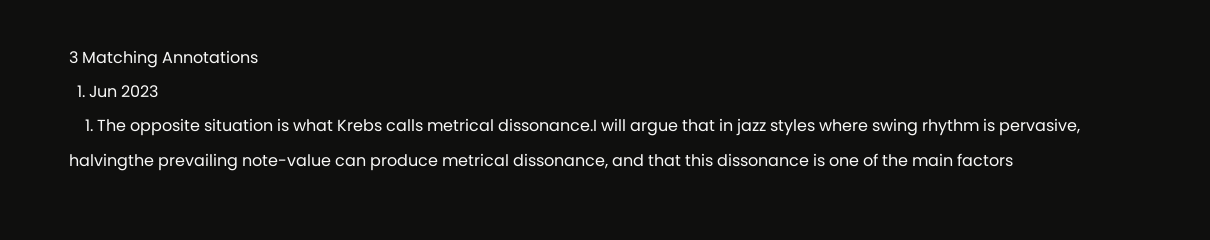3 Matching Annotations
  1. Jun 2023
    1. The opposite situation is what Krebs calls metrical dissonance.I will argue that in jazz styles where swing rhythm is pervasive, halvingthe prevailing note-value can produce metrical dissonance, and that this dissonance is one of the main factors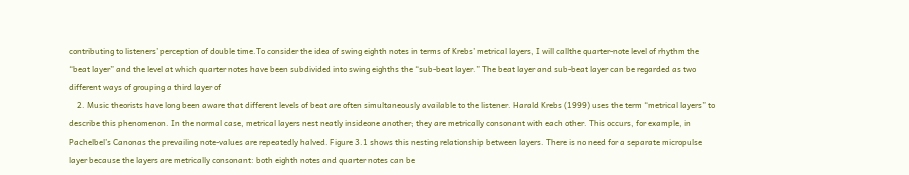contributing to listeners’ perception of double time.To consider the idea of swing eighth notes in terms of Krebs’ metrical layers, I will callthe quarter-note level of rhythm the “beat layer” and the level at which quarter notes have been subdivided into swing eighths the “sub-beat layer.” The beat layer and sub-beat layer can be regarded as two different ways of grouping a third layer of
    2. Music theorists have long been aware that different levels of beat are often simultaneously available to the listener. Harald Krebs (1999) uses the term “metrical layers” to describe this phenomenon. In the normal case, metrical layers nest neatly insideone another; they are metrically consonant with each other. This occurs, for example, in Pachelbel’s Canonas the prevailing note-values are repeatedly halved. Figure 3.1 shows this nesting relationship between layers. There is no need for a separate micropulse layer because the layers are metrically consonant: both eighth notes and quarter notes can be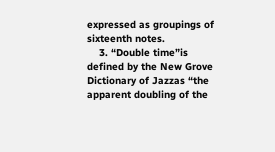expressed as groupings of sixteenth notes.
    3. “Double time”is defined by the New Grove Dictionary of Jazzas “the apparent doubling of the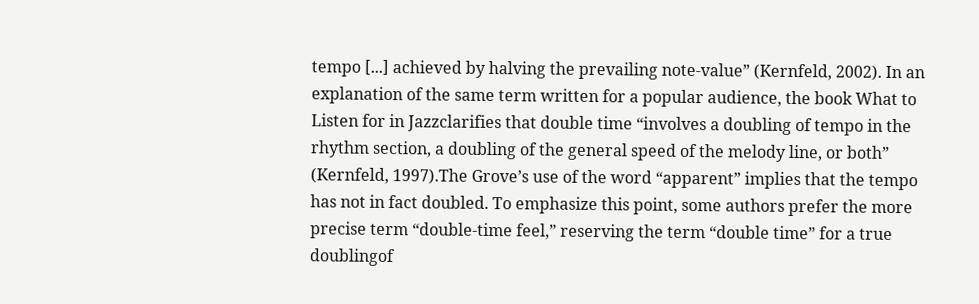tempo [...] achieved by halving the prevailing note-value” (Kernfeld, 2002). In an explanation of the same term written for a popular audience, the book What to Listen for in Jazzclarifies that double time “involves a doubling of tempo in the rhythm section, a doubling of the general speed of the melody line, or both” (Kernfeld, 1997).The Grove’s use of the word “apparent” implies that the tempo has not in fact doubled. To emphasize this point, some authors prefer the more precise term “double-time feel,” reserving the term “double time” for a true doublingof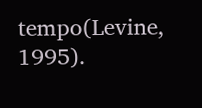tempo(Levine, 1995).